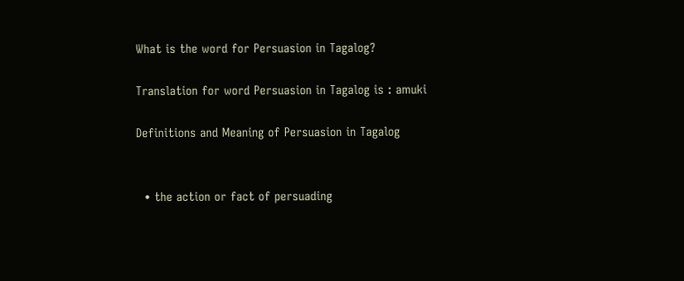What is the word for Persuasion in Tagalog?

Translation for word Persuasion in Tagalog is : amuki

Definitions and Meaning of Persuasion in Tagalog


  • the action or fact of persuading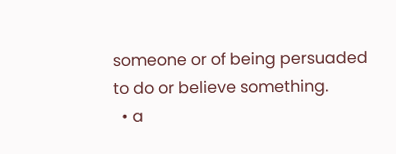someone or of being persuaded to do or believe something.
  • a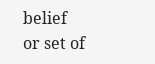belief or set of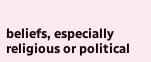beliefs, especially religious or political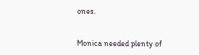ones.


Monica needed plenty of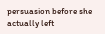persuasion before she actually left